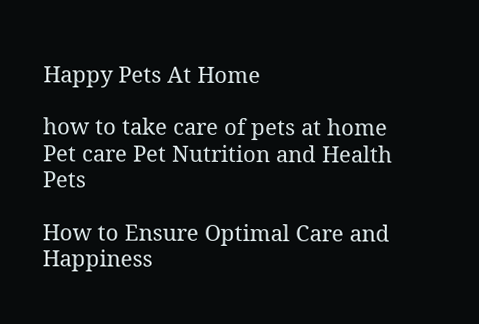Happy Pets At Home

how to take care of pets at home
Pet care Pet Nutrition and Health Pets

How to Ensure Optimal Care and Happiness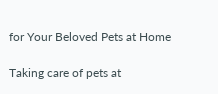for Your Beloved Pets at Home

Taking care of pets at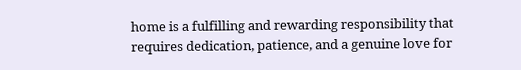home is a fulfilling and rewarding responsibility that requires dedication, patience, and a genuine love for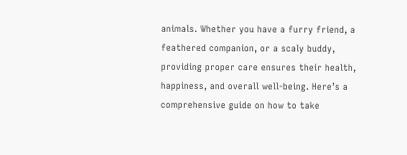animals. Whether you have a furry friend, a feathered companion, or a scaly buddy, providing proper care ensures their health, happiness, and overall well-being. Here’s a comprehensive guide on how to take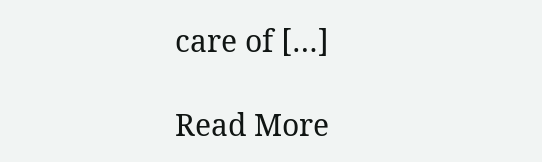care of […]

Read More